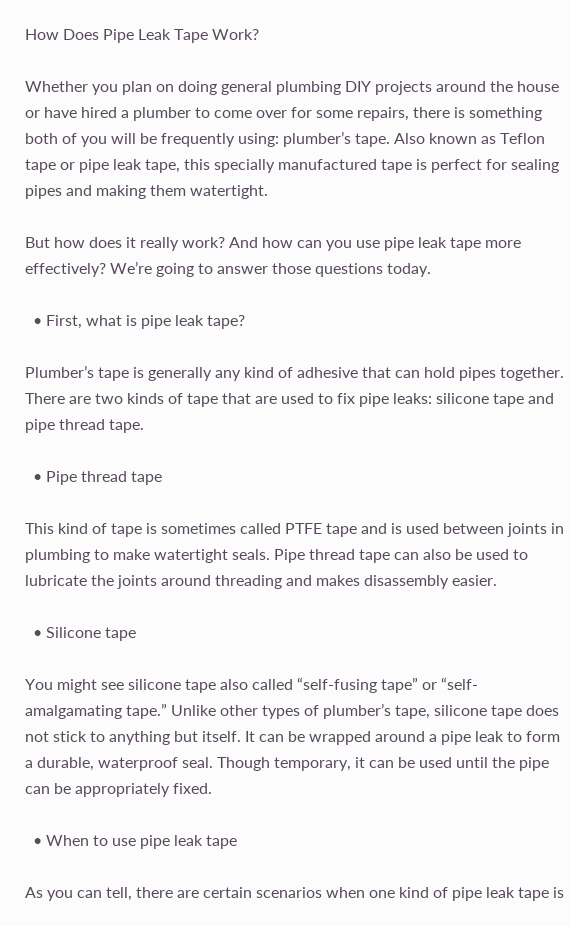How Does Pipe Leak Tape Work?

Whether you plan on doing general plumbing DIY projects around the house or have hired a plumber to come over for some repairs, there is something both of you will be frequently using: plumber’s tape. Also known as Teflon tape or pipe leak tape, this specially manufactured tape is perfect for sealing pipes and making them watertight.

But how does it really work? And how can you use pipe leak tape more effectively? We’re going to answer those questions today.

  • First, what is pipe leak tape?

Plumber’s tape is generally any kind of adhesive that can hold pipes together. There are two kinds of tape that are used to fix pipe leaks: silicone tape and pipe thread tape.

  • Pipe thread tape

This kind of tape is sometimes called PTFE tape and is used between joints in plumbing to make watertight seals. Pipe thread tape can also be used to lubricate the joints around threading and makes disassembly easier.

  • Silicone tape

You might see silicone tape also called “self-fusing tape” or “self-amalgamating tape.” Unlike other types of plumber’s tape, silicone tape does not stick to anything but itself. It can be wrapped around a pipe leak to form a durable, waterproof seal. Though temporary, it can be used until the pipe can be appropriately fixed.

  • When to use pipe leak tape

As you can tell, there are certain scenarios when one kind of pipe leak tape is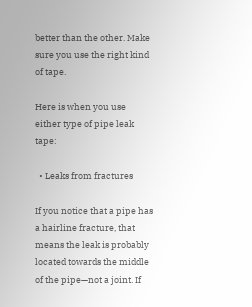better than the other. Make sure you use the right kind of tape.

Here is when you use either type of pipe leak tape:

  • Leaks from fractures

If you notice that a pipe has a hairline fracture, that means the leak is probably located towards the middle of the pipe—not a joint. If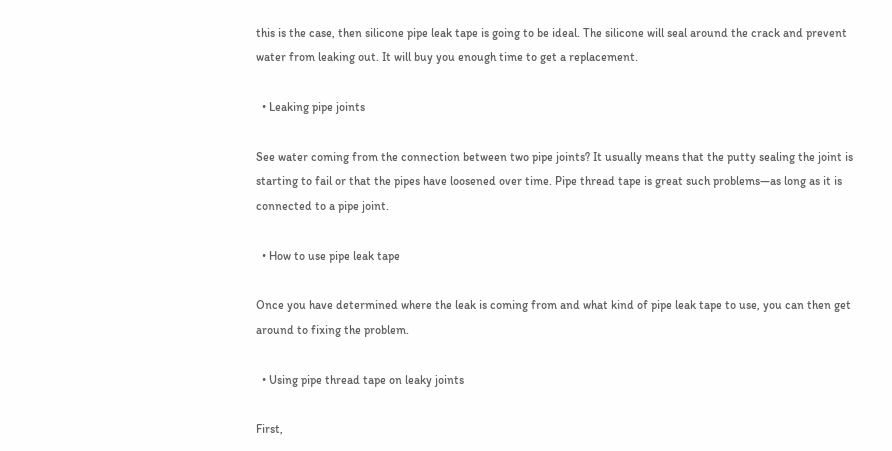this is the case, then silicone pipe leak tape is going to be ideal. The silicone will seal around the crack and prevent water from leaking out. It will buy you enough time to get a replacement.

  • Leaking pipe joints

See water coming from the connection between two pipe joints? It usually means that the putty sealing the joint is starting to fail or that the pipes have loosened over time. Pipe thread tape is great such problems—as long as it is connected to a pipe joint.

  • How to use pipe leak tape

Once you have determined where the leak is coming from and what kind of pipe leak tape to use, you can then get around to fixing the problem.

  • Using pipe thread tape on leaky joints

First,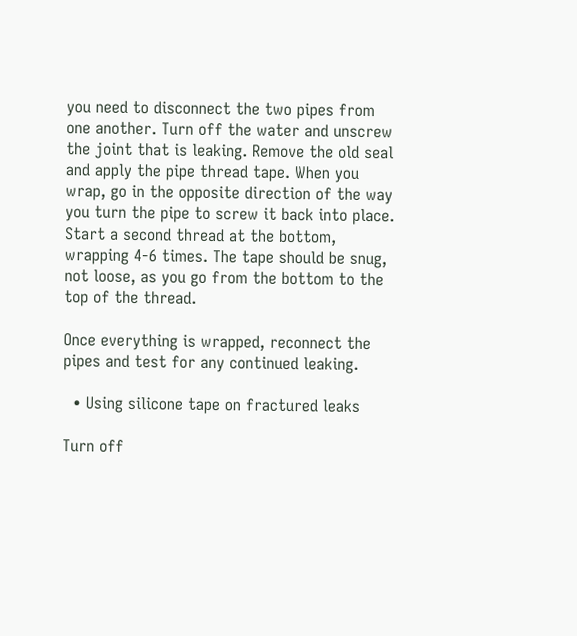you need to disconnect the two pipes from one another. Turn off the water and unscrew the joint that is leaking. Remove the old seal and apply the pipe thread tape. When you wrap, go in the opposite direction of the way you turn the pipe to screw it back into place. Start a second thread at the bottom, wrapping 4-6 times. The tape should be snug, not loose, as you go from the bottom to the top of the thread.

Once everything is wrapped, reconnect the pipes and test for any continued leaking.

  • Using silicone tape on fractured leaks

Turn off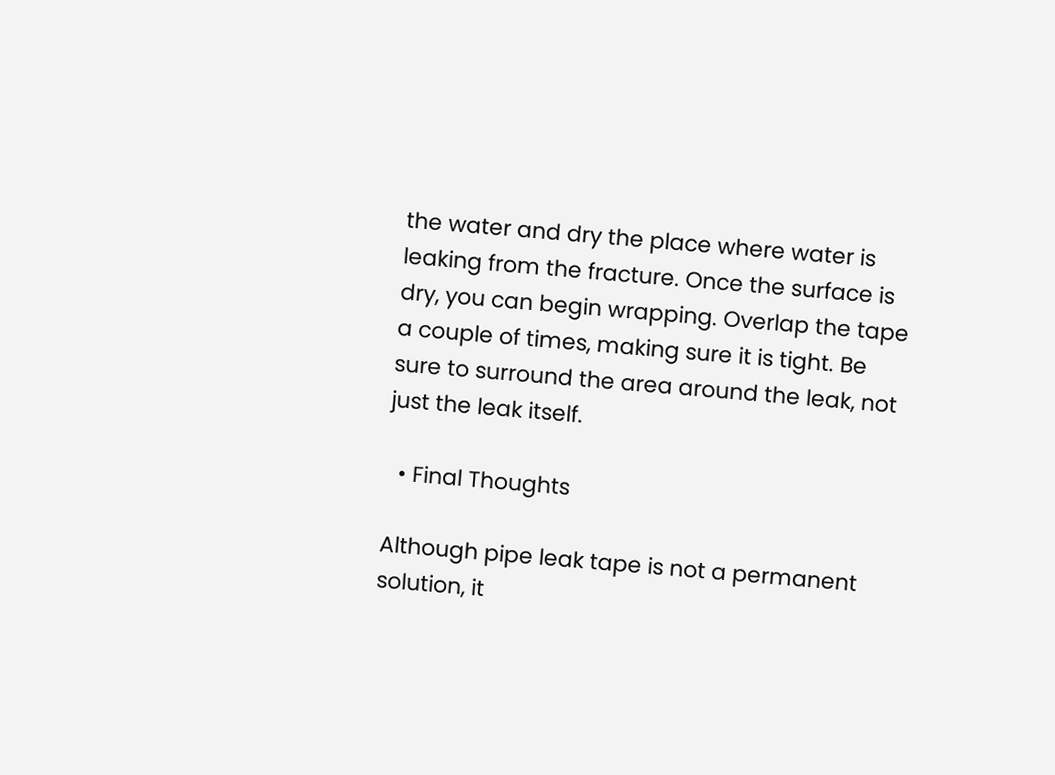the water and dry the place where water is leaking from the fracture. Once the surface is dry, you can begin wrapping. Overlap the tape a couple of times, making sure it is tight. Be sure to surround the area around the leak, not just the leak itself.

  • Final Thoughts

Although pipe leak tape is not a permanent solution, it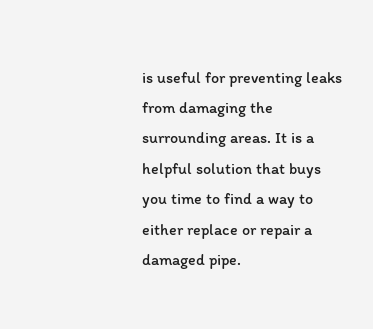is useful for preventing leaks from damaging the surrounding areas. It is a helpful solution that buys you time to find a way to either replace or repair a damaged pipe.